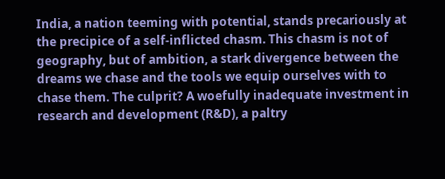India, a nation teeming with potential, stands precariously at the precipice of a self-inflicted chasm. This chasm is not of geography, but of ambition, a stark divergence between the dreams we chase and the tools we equip ourselves with to chase them. The culprit? A woefully inadequate investment in research and development (R&D), a paltry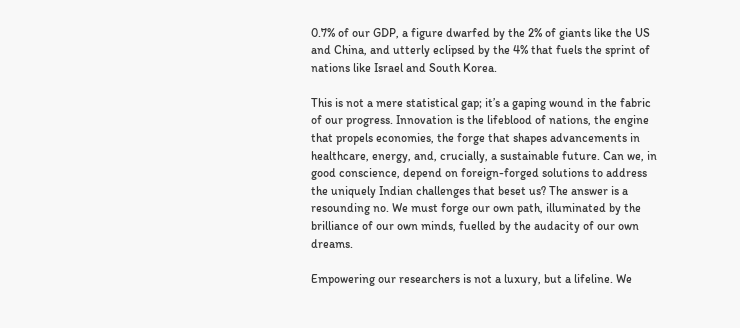0.7% of our GDP, a figure dwarfed by the 2% of giants like the US and China, and utterly eclipsed by the 4% that fuels the sprint of nations like Israel and South Korea.

This is not a mere statistical gap; it’s a gaping wound in the fabric of our progress. Innovation is the lifeblood of nations, the engine that propels economies, the forge that shapes advancements in healthcare, energy, and, crucially, a sustainable future. Can we, in good conscience, depend on foreign-forged solutions to address the uniquely Indian challenges that beset us? The answer is a resounding no. We must forge our own path, illuminated by the brilliance of our own minds, fuelled by the audacity of our own dreams.

Empowering our researchers is not a luxury, but a lifeline. We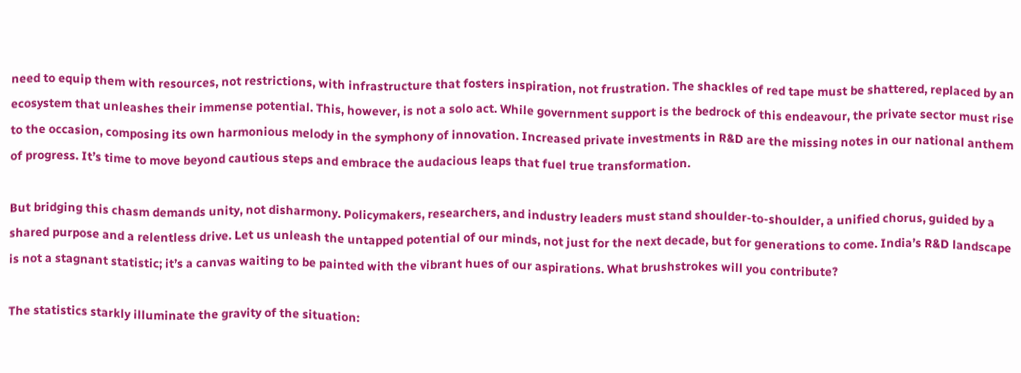need to equip them with resources, not restrictions, with infrastructure that fosters inspiration, not frustration. The shackles of red tape must be shattered, replaced by an ecosystem that unleashes their immense potential. This, however, is not a solo act. While government support is the bedrock of this endeavour, the private sector must rise to the occasion, composing its own harmonious melody in the symphony of innovation. Increased private investments in R&D are the missing notes in our national anthem of progress. It’s time to move beyond cautious steps and embrace the audacious leaps that fuel true transformation.

But bridging this chasm demands unity, not disharmony. Policymakers, researchers, and industry leaders must stand shoulder-to-shoulder, a unified chorus, guided by a shared purpose and a relentless drive. Let us unleash the untapped potential of our minds, not just for the next decade, but for generations to come. India’s R&D landscape is not a stagnant statistic; it’s a canvas waiting to be painted with the vibrant hues of our aspirations. What brushstrokes will you contribute?

The statistics starkly illuminate the gravity of the situation: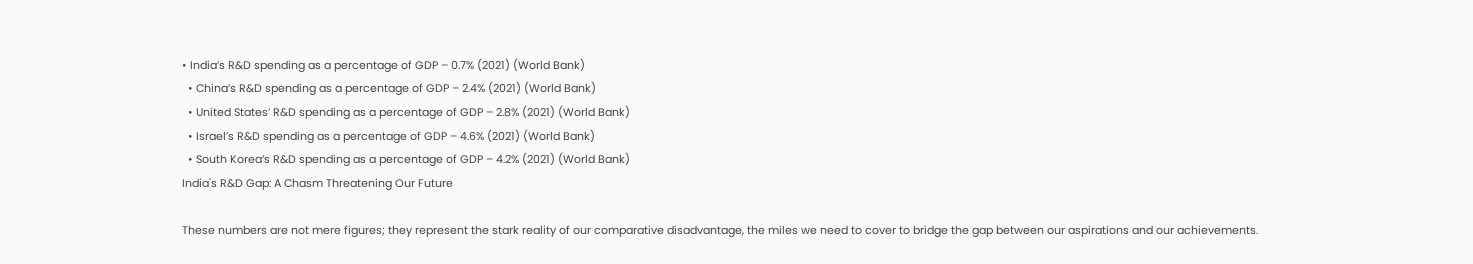• India’s R&D spending as a percentage of GDP – 0.7% (2021) (World Bank)
  • China’s R&D spending as a percentage of GDP – 2.4% (2021) (World Bank)
  • United States’ R&D spending as a percentage of GDP – 2.8% (2021) (World Bank)
  • Israel’s R&D spending as a percentage of GDP – 4.6% (2021) (World Bank)
  • South Korea’s R&D spending as a percentage of GDP – 4.2% (2021) (World Bank)
India's R&D Gap: A Chasm Threatening Our Future

These numbers are not mere figures; they represent the stark reality of our comparative disadvantage, the miles we need to cover to bridge the gap between our aspirations and our achievements.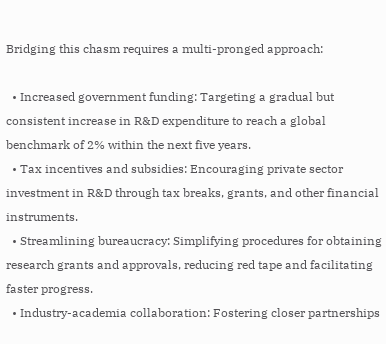Bridging this chasm requires a multi-pronged approach:

  • Increased government funding: Targeting a gradual but consistent increase in R&D expenditure to reach a global benchmark of 2% within the next five years.
  • Tax incentives and subsidies: Encouraging private sector investment in R&D through tax breaks, grants, and other financial instruments.
  • Streamlining bureaucracy: Simplifying procedures for obtaining research grants and approvals, reducing red tape and facilitating faster progress.
  • Industry-academia collaboration: Fostering closer partnerships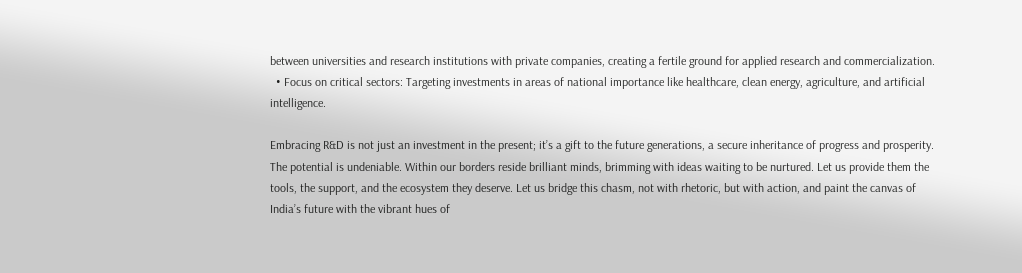between universities and research institutions with private companies, creating a fertile ground for applied research and commercialization.
  • Focus on critical sectors: Targeting investments in areas of national importance like healthcare, clean energy, agriculture, and artificial intelligence.

Embracing R&D is not just an investment in the present; it’s a gift to the future generations, a secure inheritance of progress and prosperity. The potential is undeniable. Within our borders reside brilliant minds, brimming with ideas waiting to be nurtured. Let us provide them the tools, the support, and the ecosystem they deserve. Let us bridge this chasm, not with rhetoric, but with action, and paint the canvas of India’s future with the vibrant hues of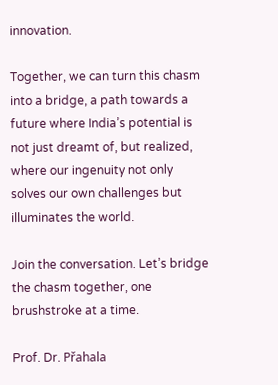innovation.

Together, we can turn this chasm into a bridge, a path towards a future where India’s potential is not just dreamt of, but realized, where our ingenuity not only solves our own challenges but illuminates the world.

Join the conversation. Let’s bridge the chasm together, one brushstroke at a time.

Prof. Dr. Přahala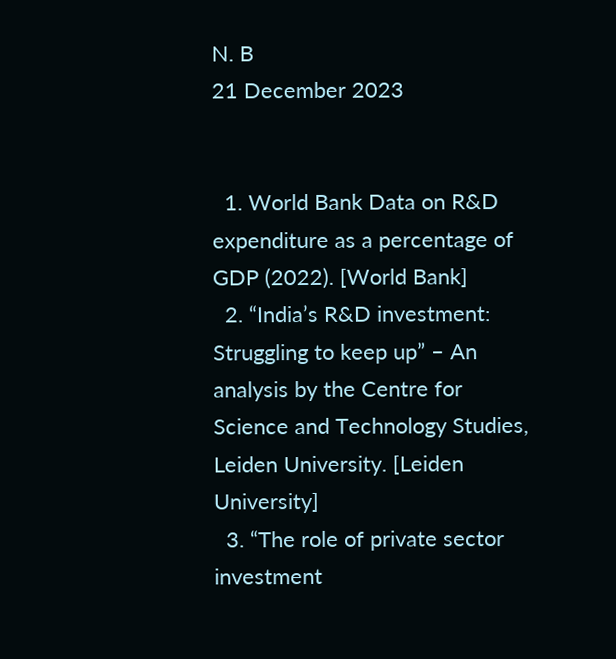N. B
21 December 2023


  1. World Bank Data on R&D expenditure as a percentage of GDP (2022). [World Bank]
  2. “India’s R&D investment: Struggling to keep up” – An analysis by the Centre for Science and Technology Studies, Leiden University. [Leiden University]
  3. “The role of private sector investment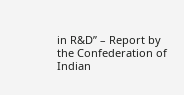in R&D” – Report by the Confederation of Indian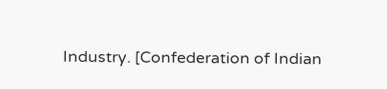Industry. [Confederation of Indian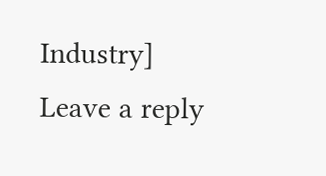Industry]
Leave a reply